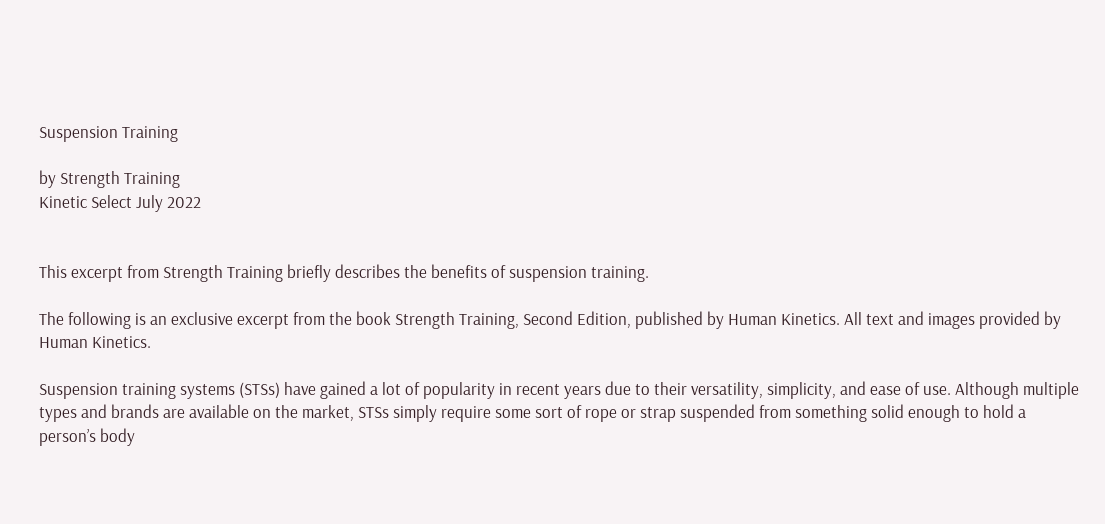Suspension Training

by Strength Training
Kinetic Select July 2022


This excerpt from Strength Training briefly describes the benefits of suspension training.

The following is an exclusive excerpt from the book Strength Training, Second Edition, published by Human Kinetics. All text and images provided by Human Kinetics.

Suspension training systems (STSs) have gained a lot of popularity in recent years due to their versatility, simplicity, and ease of use. Although multiple types and brands are available on the market, STSs simply require some sort of rope or strap suspended from something solid enough to hold a person’s body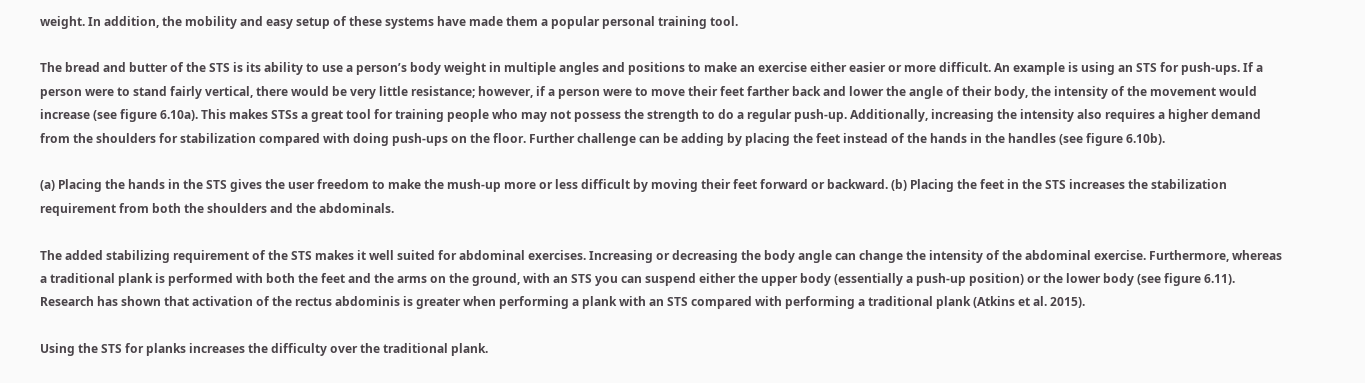weight. In addition, the mobility and easy setup of these systems have made them a popular personal training tool.

The bread and butter of the STS is its ability to use a person’s body weight in multiple angles and positions to make an exercise either easier or more difficult. An example is using an STS for push-ups. If a person were to stand fairly vertical, there would be very little resistance; however, if a person were to move their feet farther back and lower the angle of their body, the intensity of the movement would increase (see figure 6.10a). This makes STSs a great tool for training people who may not possess the strength to do a regular push-up. Additionally, increasing the intensity also requires a higher demand from the shoulders for stabilization compared with doing push-ups on the floor. Further challenge can be adding by placing the feet instead of the hands in the handles (see figure 6.10b).

(a) Placing the hands in the STS gives the user freedom to make the mush-up more or less difficult by moving their feet forward or backward. (b) Placing the feet in the STS increases the stabilization requirement from both the shoulders and the abdominals.

The added stabilizing requirement of the STS makes it well suited for abdominal exercises. Increasing or decreasing the body angle can change the intensity of the abdominal exercise. Furthermore, whereas a traditional plank is performed with both the feet and the arms on the ground, with an STS you can suspend either the upper body (essentially a push-up position) or the lower body (see figure 6.11). Research has shown that activation of the rectus abdominis is greater when performing a plank with an STS compared with performing a traditional plank (Atkins et al. 2015).

Using the STS for planks increases the difficulty over the traditional plank.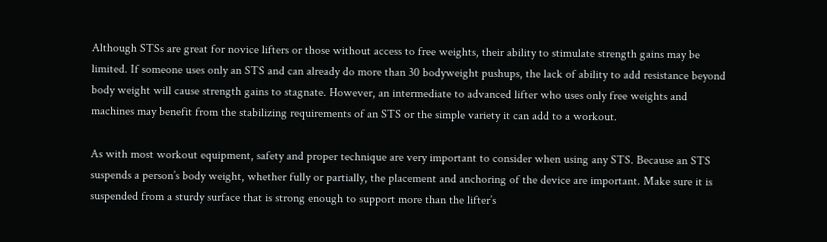Although STSs are great for novice lifters or those without access to free weights, their ability to stimulate strength gains may be limited. If someone uses only an STS and can already do more than 30 bodyweight pushups, the lack of ability to add resistance beyond body weight will cause strength gains to stagnate. However, an intermediate to advanced lifter who uses only free weights and machines may benefit from the stabilizing requirements of an STS or the simple variety it can add to a workout.

As with most workout equipment, safety and proper technique are very important to consider when using any STS. Because an STS suspends a person’s body weight, whether fully or partially, the placement and anchoring of the device are important. Make sure it is suspended from a sturdy surface that is strong enough to support more than the lifter’s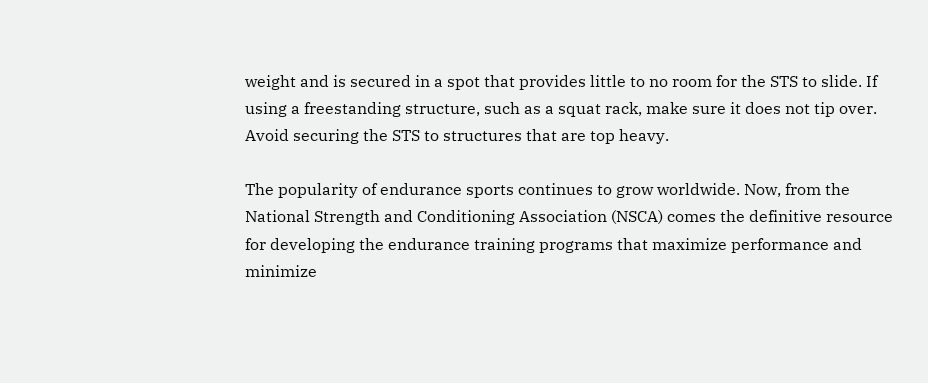weight and is secured in a spot that provides little to no room for the STS to slide. If using a freestanding structure, such as a squat rack, make sure it does not tip over. Avoid securing the STS to structures that are top heavy.

The popularity of endurance sports continues to grow worldwide. Now, from the National Strength and Conditioning Association (NSCA) comes the definitive resource for developing the endurance training programs that maximize performance and minimize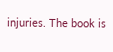injuries. The book is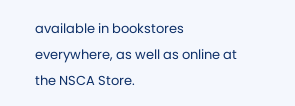available in bookstores everywhere, as well as online at the NSCA Store.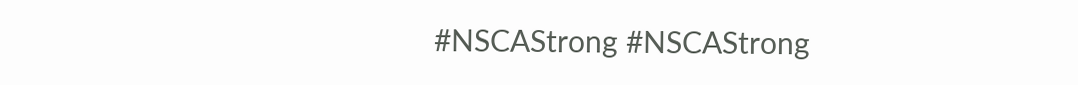#NSCAStrong #NSCAStrong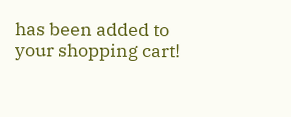has been added to your shopping cart!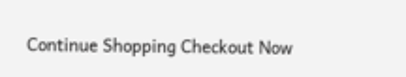Continue Shopping Checkout Now